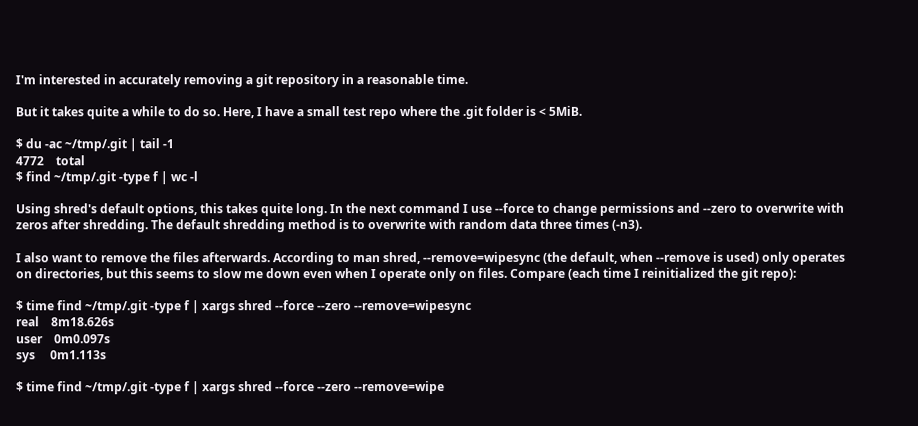I'm interested in accurately removing a git repository in a reasonable time.

But it takes quite a while to do so. Here, I have a small test repo where the .git folder is < 5MiB.

$ du -ac ~/tmp/.git | tail -1
4772    total
$ find ~/tmp/.git -type f | wc -l

Using shred's default options, this takes quite long. In the next command I use --force to change permissions and --zero to overwrite with zeros after shredding. The default shredding method is to overwrite with random data three times (-n3).

I also want to remove the files afterwards. According to man shred, --remove=wipesync (the default, when --remove is used) only operates on directories, but this seems to slow me down even when I operate only on files. Compare (each time I reinitialized the git repo):

$ time find ~/tmp/.git -type f | xargs shred --force --zero --remove=wipesync
real    8m18.626s
user    0m0.097s
sys     0m1.113s

$ time find ~/tmp/.git -type f | xargs shred --force --zero --remove=wipe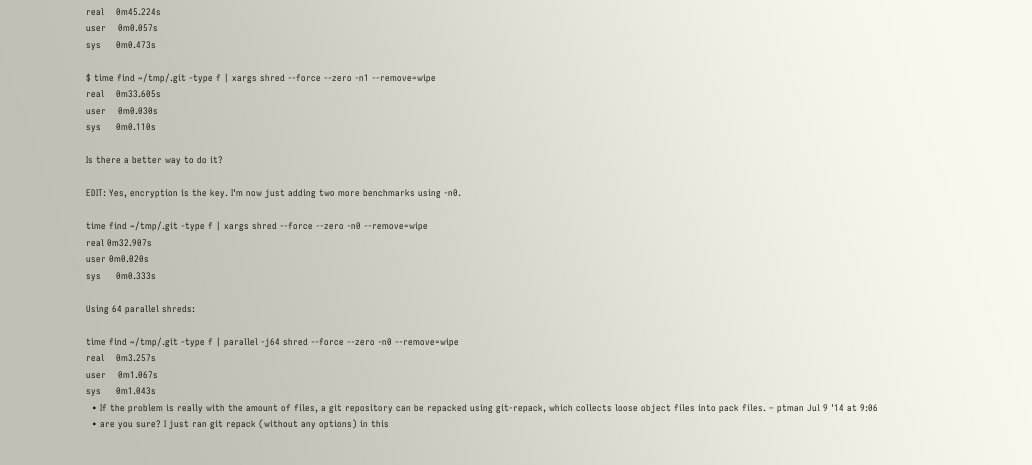real    0m45.224s
user    0m0.057s
sys     0m0.473s

$ time find ~/tmp/.git -type f | xargs shred --force --zero -n1 --remove=wipe
real    0m33.605s
user    0m0.030s
sys     0m0.110s

Is there a better way to do it?

EDIT: Yes, encryption is the key. I'm now just adding two more benchmarks using -n0.

time find ~/tmp/.git -type f | xargs shred --force --zero -n0 --remove=wipe
real 0m32.907s
user 0m0.020s
sys     0m0.333s

Using 64 parallel shreds:

time find ~/tmp/.git -type f | parallel -j64 shred --force --zero -n0 --remove=wipe
real    0m3.257s
user    0m1.067s
sys     0m1.043s
  • If the problem is really with the amount of files, a git repository can be repacked using git-repack, which collects loose object files into pack files. – ptman Jul 9 '14 at 9:06
  • are you sure? I just ran git repack (without any options) in this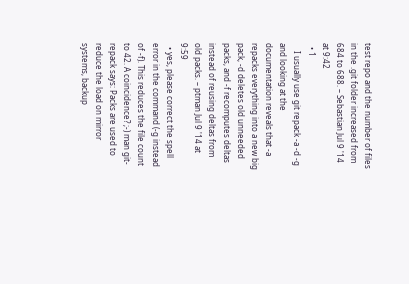test repo and the number of files in the .git folder increased from 684 to 688. – Sebastian Jul 9 '14 at 9:42
  • 1
    I usually use git repack -a -d -g and looking at the documentation reveals that -a repacks everything into a new big pack, -d deletes old unneeded packs, and -f recomputes deltas instead of reusing deltas from old packs. – ptman Jul 9 '14 at 9:59
  • yes, please correct the spell error in the command (-g instead of -f). This reduces the file count to 42. A coincidence? ;-) man git-repack says: Packs are used to reduce the load on mirror systems, backup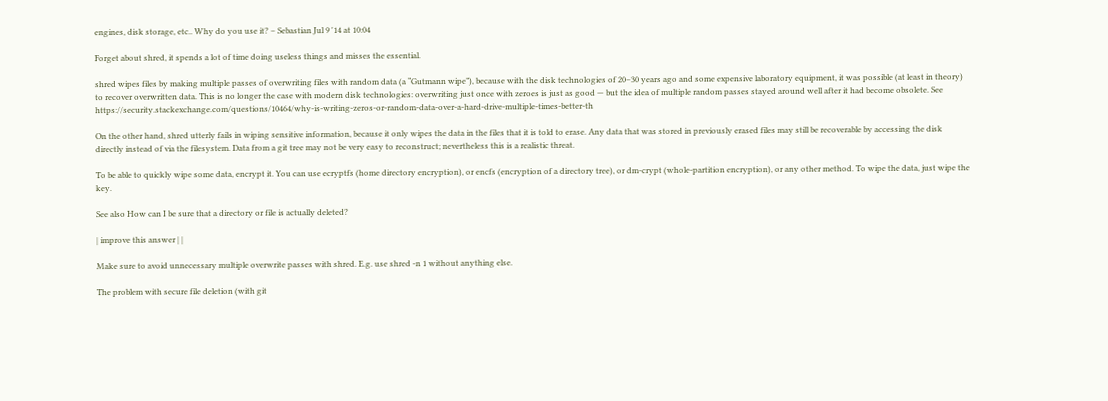engines, disk storage, etc.. Why do you use it? – Sebastian Jul 9 '14 at 10:04

Forget about shred, it spends a lot of time doing useless things and misses the essential.

shred wipes files by making multiple passes of overwriting files with random data (a “Gutmann wipe”), because with the disk technologies of 20–30 years ago and some expensive laboratory equipment, it was possible (at least in theory) to recover overwritten data. This is no longer the case with modern disk technologies: overwriting just once with zeroes is just as good — but the idea of multiple random passes stayed around well after it had become obsolete. See https://security.stackexchange.com/questions/10464/why-is-writing-zeros-or-random-data-over-a-hard-drive-multiple-times-better-th

On the other hand, shred utterly fails in wiping sensitive information, because it only wipes the data in the files that it is told to erase. Any data that was stored in previously erased files may still be recoverable by accessing the disk directly instead of via the filesystem. Data from a git tree may not be very easy to reconstruct; nevertheless this is a realistic threat.

To be able to quickly wipe some data, encrypt it. You can use ecryptfs (home directory encryption), or encfs (encryption of a directory tree), or dm-crypt (whole-partition encryption), or any other method. To wipe the data, just wipe the key.

See also How can I be sure that a directory or file is actually deleted?

| improve this answer | |

Make sure to avoid unnecessary multiple overwrite passes with shred. E.g. use shred -n 1 without anything else.

The problem with secure file deletion (with git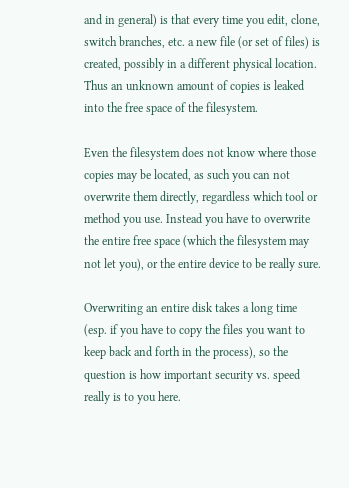and in general) is that every time you edit, clone, switch branches, etc. a new file (or set of files) is created, possibly in a different physical location. Thus an unknown amount of copies is leaked into the free space of the filesystem.

Even the filesystem does not know where those copies may be located, as such you can not overwrite them directly, regardless which tool or method you use. Instead you have to overwrite the entire free space (which the filesystem may not let you), or the entire device to be really sure.

Overwriting an entire disk takes a long time (esp. if you have to copy the files you want to keep back and forth in the process), so the question is how important security vs. speed really is to you here.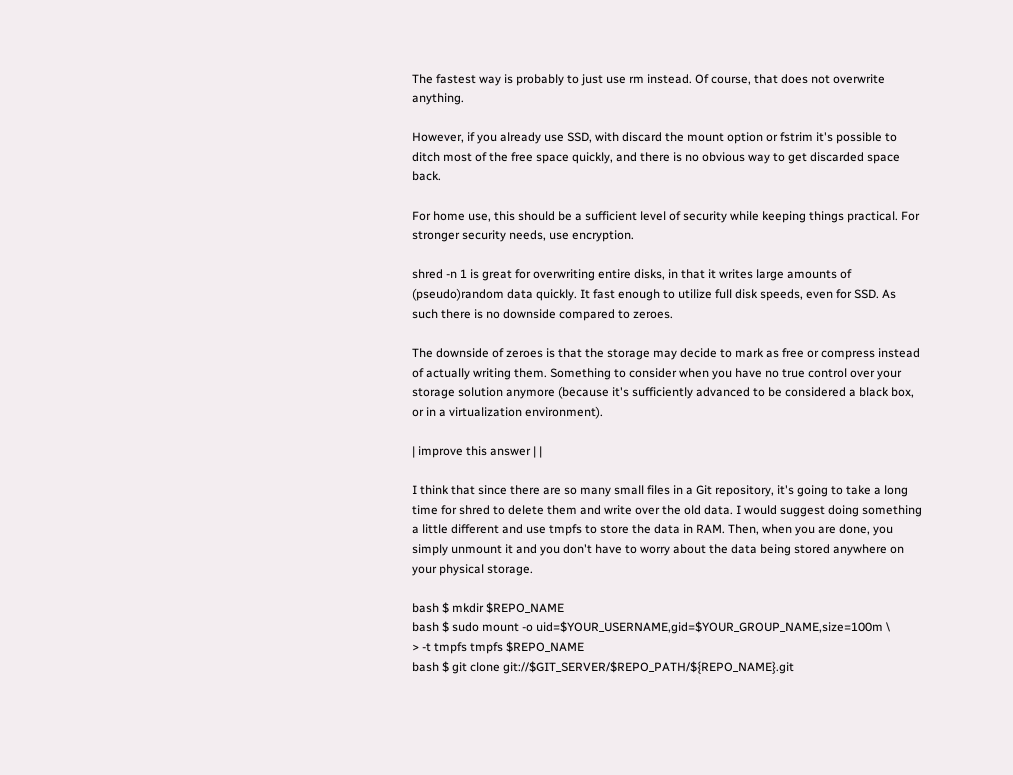The fastest way is probably to just use rm instead. Of course, that does not overwrite anything.

However, if you already use SSD, with discard the mount option or fstrim it's possible to ditch most of the free space quickly, and there is no obvious way to get discarded space back.

For home use, this should be a sufficient level of security while keeping things practical. For stronger security needs, use encryption.

shred -n 1 is great for overwriting entire disks, in that it writes large amounts of (pseudo)random data quickly. It fast enough to utilize full disk speeds, even for SSD. As such there is no downside compared to zeroes.

The downside of zeroes is that the storage may decide to mark as free or compress instead of actually writing them. Something to consider when you have no true control over your storage solution anymore (because it's sufficiently advanced to be considered a black box, or in a virtualization environment).

| improve this answer | |

I think that since there are so many small files in a Git repository, it's going to take a long time for shred to delete them and write over the old data. I would suggest doing something a little different and use tmpfs to store the data in RAM. Then, when you are done, you simply unmount it and you don't have to worry about the data being stored anywhere on your physical storage.

bash $ mkdir $REPO_NAME
bash $ sudo mount -o uid=$YOUR_USERNAME,gid=$YOUR_GROUP_NAME,size=100m \
> -t tmpfs tmpfs $REPO_NAME
bash $ git clone git://$GIT_SERVER/$REPO_PATH/${REPO_NAME}.git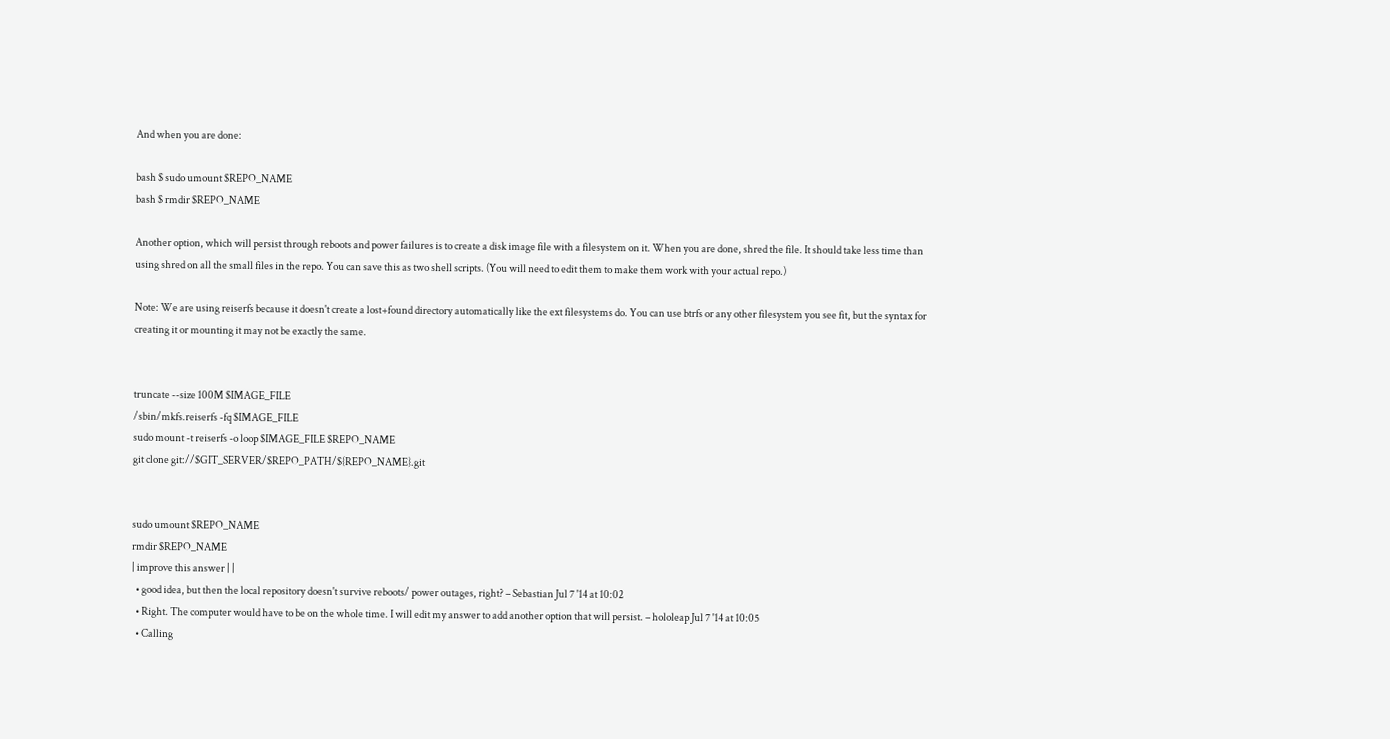And when you are done:

bash $ sudo umount $REPO_NAME
bash $ rmdir $REPO_NAME

Another option, which will persist through reboots and power failures is to create a disk image file with a filesystem on it. When you are done, shred the file. It should take less time than using shred on all the small files in the repo. You can save this as two shell scripts. (You will need to edit them to make them work with your actual repo.)

Note: We are using reiserfs because it doesn't create a lost+found directory automatically like the ext filesystems do. You can use btrfs or any other filesystem you see fit, but the syntax for creating it or mounting it may not be exactly the same.


truncate --size 100M $IMAGE_FILE
/sbin/mkfs.reiserfs -fq $IMAGE_FILE
sudo mount -t reiserfs -o loop $IMAGE_FILE $REPO_NAME
git clone git://$GIT_SERVER/$REPO_PATH/${REPO_NAME}.git


sudo umount $REPO_NAME
rmdir $REPO_NAME
| improve this answer | |
  • good idea, but then the local repository doesn't survive reboots/ power outages, right? – Sebastian Jul 7 '14 at 10:02
  • Right. The computer would have to be on the whole time. I will edit my answer to add another option that will persist. – hololeap Jul 7 '14 at 10:05
  • Calling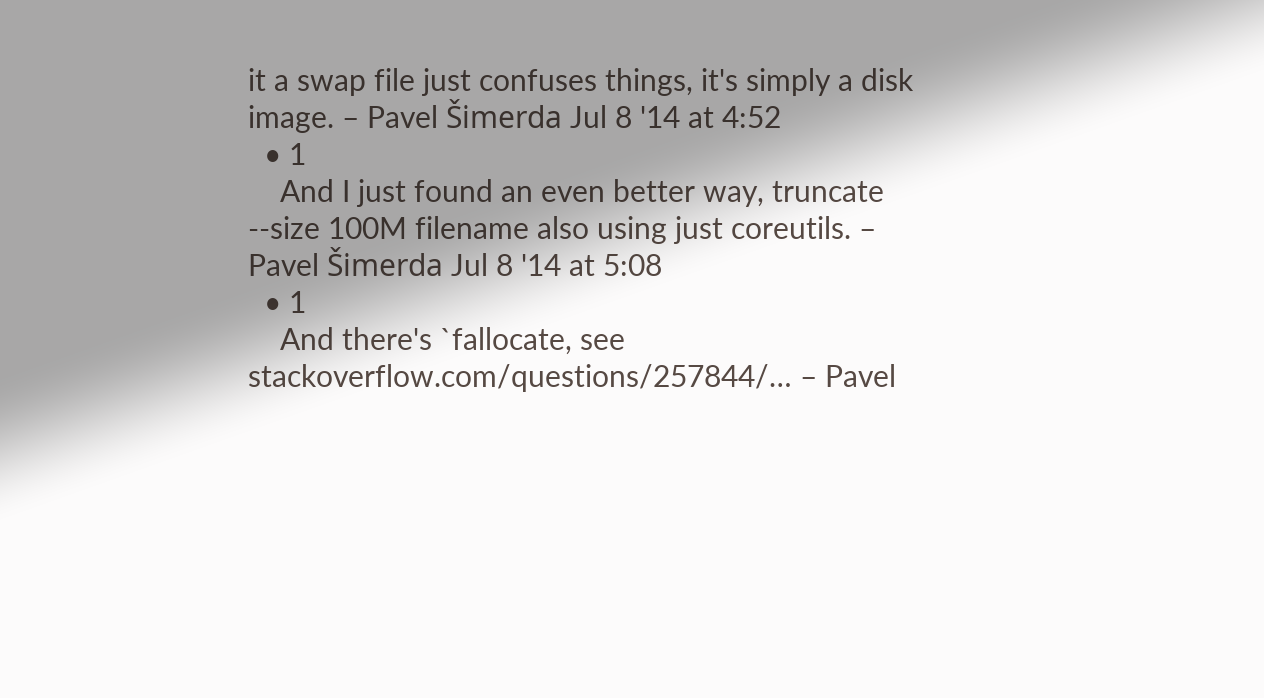it a swap file just confuses things, it's simply a disk image. – Pavel Šimerda Jul 8 '14 at 4:52
  • 1
    And I just found an even better way, truncate --size 100M filename also using just coreutils. – Pavel Šimerda Jul 8 '14 at 5:08
  • 1
    And there's `fallocate, see stackoverflow.com/questions/257844/… – Pavel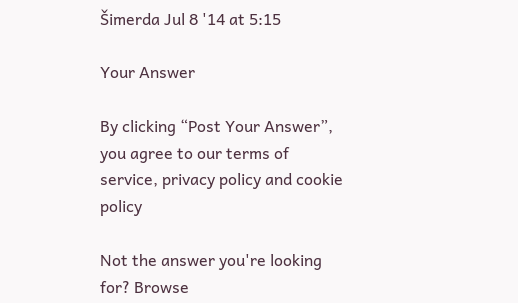Šimerda Jul 8 '14 at 5:15

Your Answer

By clicking “Post Your Answer”, you agree to our terms of service, privacy policy and cookie policy

Not the answer you're looking for? Browse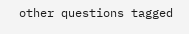other questions tagged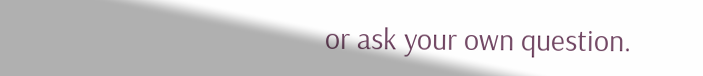or ask your own question.